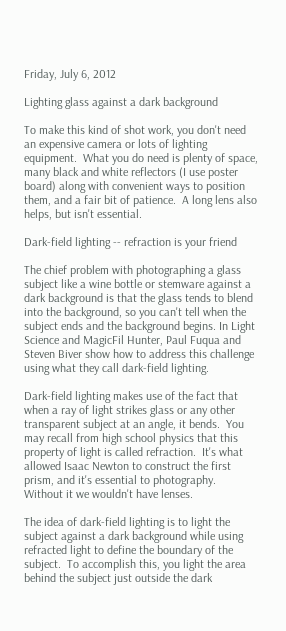Friday, July 6, 2012

Lighting glass against a dark background

To make this kind of shot work, you don't need an expensive camera or lots of lighting equipment.  What you do need is plenty of space, many black and white reflectors (I use poster board) along with convenient ways to position them, and a fair bit of patience.  A long lens also helps, but isn't essential.

Dark-field lighting -- refraction is your friend

The chief problem with photographing a glass subject like a wine bottle or stemware against a dark background is that the glass tends to blend into the background, so you can't tell when the subject ends and the background begins. In Light Science and MagicFil Hunter, Paul Fuqua and Steven Biver show how to address this challenge using what they call dark-field lighting.

Dark-field lighting makes use of the fact that when a ray of light strikes glass or any other transparent subject at an angle, it bends.  You may recall from high school physics that this property of light is called refraction.  It's what allowed Isaac Newton to construct the first prism, and it's essential to photography.  Without it we wouldn't have lenses.

The idea of dark-field lighting is to light the subject against a dark background while using refracted light to define the boundary of the subject.  To accomplish this, you light the area behind the subject just outside the dark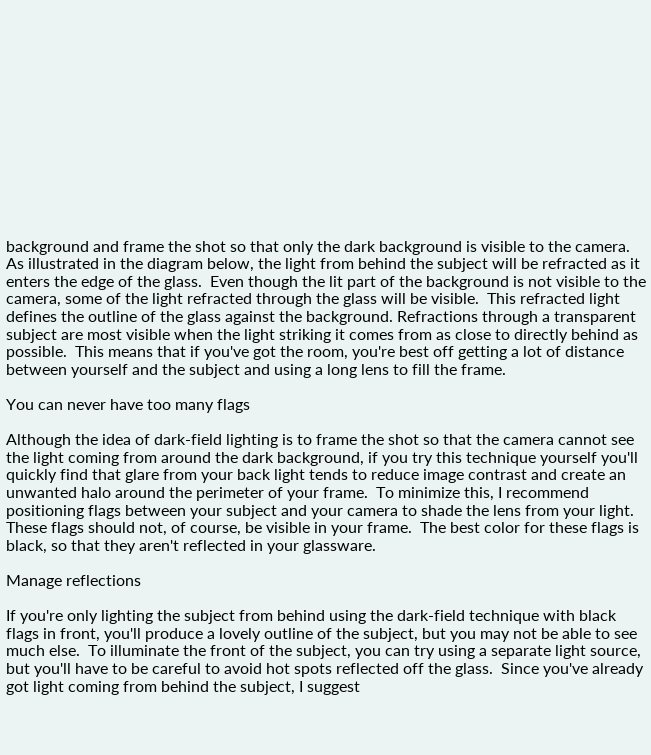background and frame the shot so that only the dark background is visible to the camera.   As illustrated in the diagram below, the light from behind the subject will be refracted as it enters the edge of the glass.  Even though the lit part of the background is not visible to the camera, some of the light refracted through the glass will be visible.  This refracted light defines the outline of the glass against the background. Refractions through a transparent subject are most visible when the light striking it comes from as close to directly behind as possible.  This means that if you've got the room, you're best off getting a lot of distance between yourself and the subject and using a long lens to fill the frame.

You can never have too many flags

Although the idea of dark-field lighting is to frame the shot so that the camera cannot see the light coming from around the dark background, if you try this technique yourself you'll quickly find that glare from your back light tends to reduce image contrast and create an unwanted halo around the perimeter of your frame.  To minimize this, I recommend positioning flags between your subject and your camera to shade the lens from your light.  These flags should not, of course, be visible in your frame.  The best color for these flags is black, so that they aren't reflected in your glassware.

Manage reflections

If you're only lighting the subject from behind using the dark-field technique with black flags in front, you'll produce a lovely outline of the subject, but you may not be able to see much else.  To illuminate the front of the subject, you can try using a separate light source, but you'll have to be careful to avoid hot spots reflected off the glass.  Since you've already got light coming from behind the subject, I suggest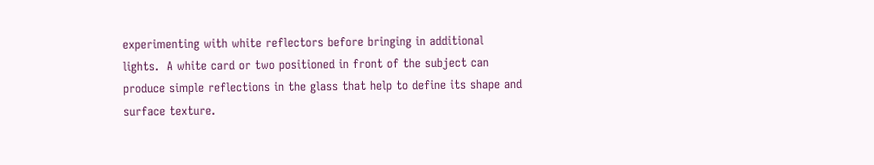experimenting with white reflectors before bringing in additional lights.  A white card or two positioned in front of the subject can produce simple reflections in the glass that help to define its shape and surface texture.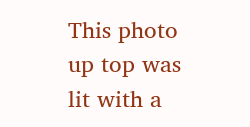This photo up top was lit with a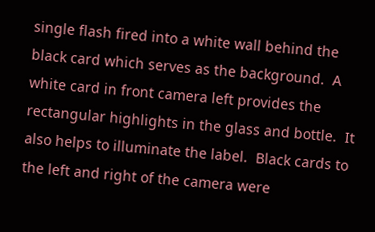single flash fired into a white wall behind the black card which serves as the background.  A white card in front camera left provides the rectangular highlights in the glass and bottle.  It also helps to illuminate the label.  Black cards to the left and right of the camera were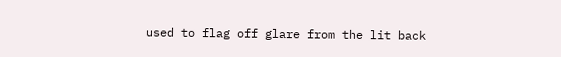used to flag off glare from the lit back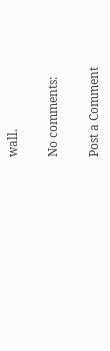wall.

No comments:

Post a Comment